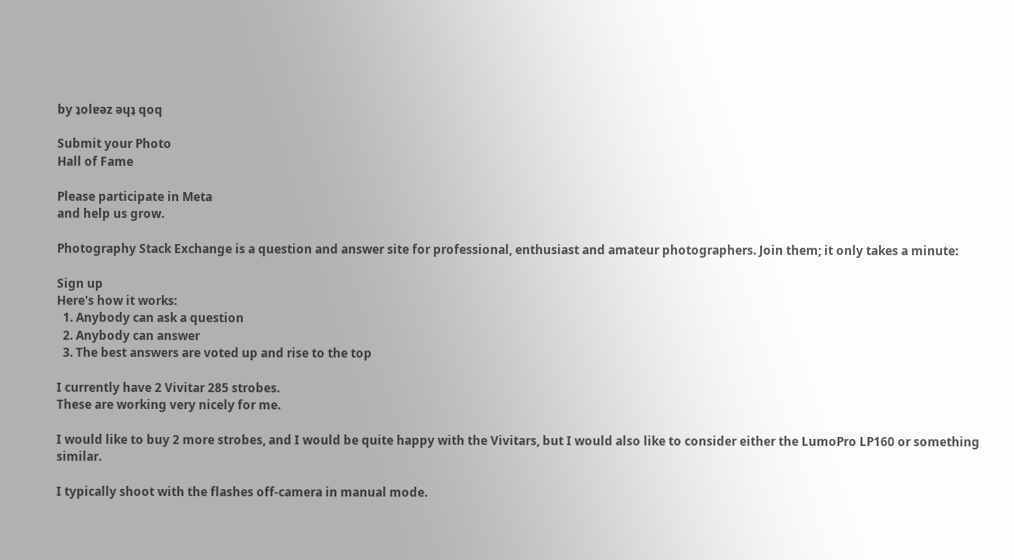by ʇolɐǝz ǝɥʇ qoq

Submit your Photo
Hall of Fame

Please participate in Meta
and help us grow.

Photography Stack Exchange is a question and answer site for professional, enthusiast and amateur photographers. Join them; it only takes a minute:

Sign up
Here's how it works:
  1. Anybody can ask a question
  2. Anybody can answer
  3. The best answers are voted up and rise to the top

I currently have 2 Vivitar 285 strobes.
These are working very nicely for me.

I would like to buy 2 more strobes, and I would be quite happy with the Vivitars, but I would also like to consider either the LumoPro LP160 or something similar.

I typically shoot with the flashes off-camera in manual mode.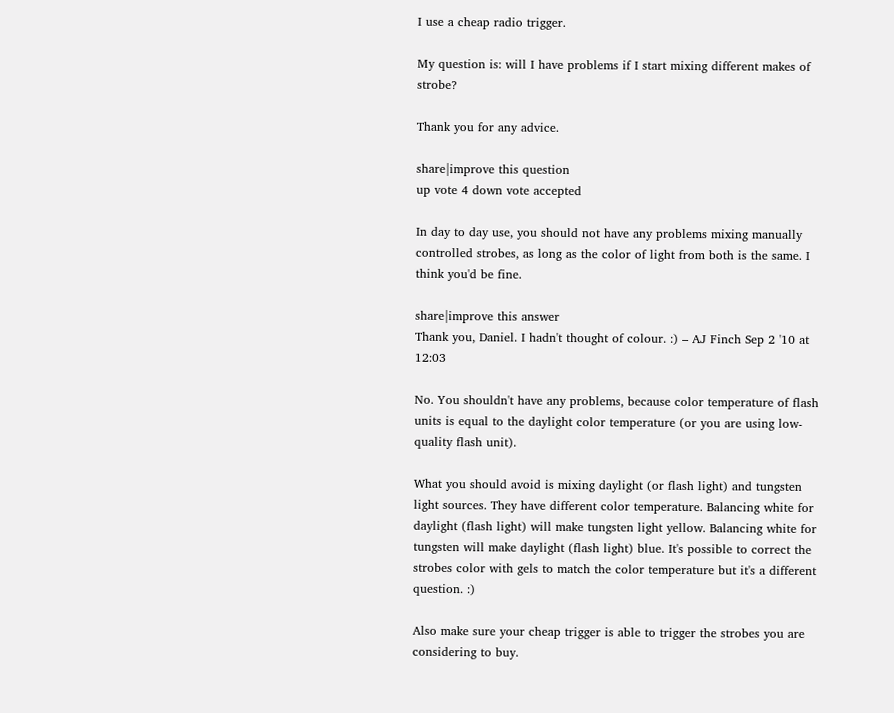I use a cheap radio trigger.

My question is: will I have problems if I start mixing different makes of strobe?

Thank you for any advice.

share|improve this question
up vote 4 down vote accepted

In day to day use, you should not have any problems mixing manually controlled strobes, as long as the color of light from both is the same. I think you'd be fine.

share|improve this answer
Thank you, Daniel. I hadn't thought of colour. :) – AJ Finch Sep 2 '10 at 12:03

No. You shouldn't have any problems, because color temperature of flash units is equal to the daylight color temperature (or you are using low-quality flash unit).

What you should avoid is mixing daylight (or flash light) and tungsten light sources. They have different color temperature. Balancing white for daylight (flash light) will make tungsten light yellow. Balancing white for tungsten will make daylight (flash light) blue. It's possible to correct the strobes color with gels to match the color temperature but it's a different question. :)

Also make sure your cheap trigger is able to trigger the strobes you are considering to buy.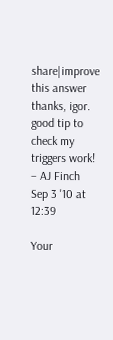share|improve this answer
thanks, igor. good tip to check my triggers work! – AJ Finch Sep 3 '10 at 12:39

Your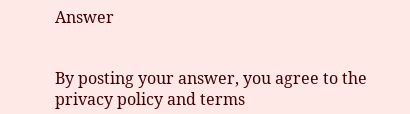Answer


By posting your answer, you agree to the privacy policy and terms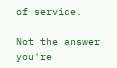of service.

Not the answer you're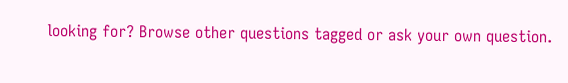looking for? Browse other questions tagged or ask your own question.